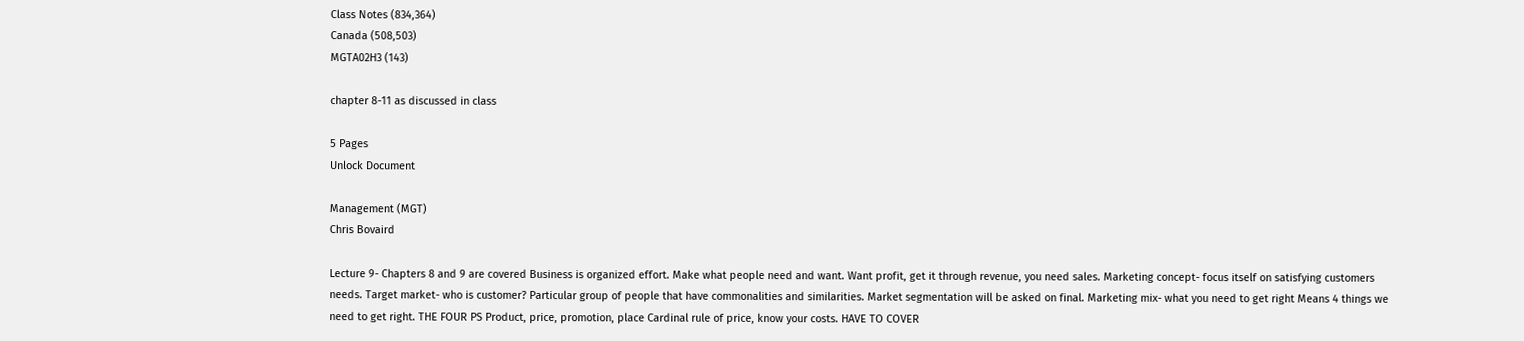Class Notes (834,364)
Canada (508,503)
MGTA02H3 (143)

chapter 8-11 as discussed in class

5 Pages
Unlock Document

Management (MGT)
Chris Bovaird

Lecture 9- Chapters 8 and 9 are covered Business is organized effort. Make what people need and want. Want profit, get it through revenue, you need sales. Marketing concept- focus itself on satisfying customers needs. Target market- who is customer? Particular group of people that have commonalities and similarities. Market segmentation will be asked on final. Marketing mix- what you need to get right Means 4 things we need to get right. THE FOUR PS Product, price, promotion, place Cardinal rule of price, know your costs. HAVE TO COVER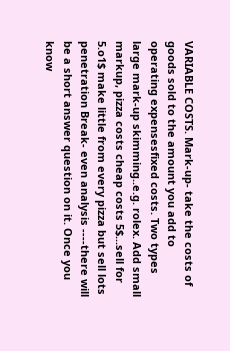VARIABLE COSTS. Mark-up- take the costs of goods sold to the amount you add to operating expensesfixed costs. Two types large mark-up skimming..e.g. rolex. Add small markup, pizza costs cheap costs 5$...sell for 5.o1$ make little from every pizza but sell lots penetration Break- even analysis ----there will be a short answer question on it. Once you know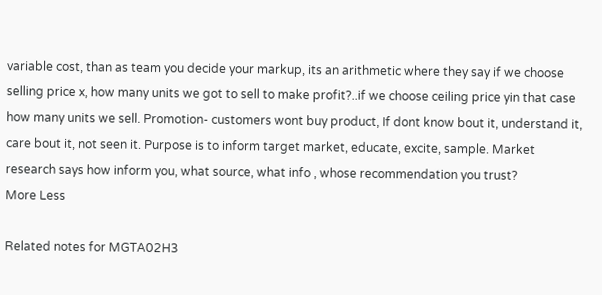variable cost, than as team you decide your markup, its an arithmetic where they say if we choose selling price x, how many units we got to sell to make profit?..if we choose ceiling price yin that case how many units we sell. Promotion- customers wont buy product, If dont know bout it, understand it, care bout it, not seen it. Purpose is to inform target market, educate, excite, sample. Market research says how inform you, what source, what info , whose recommendation you trust?
More Less

Related notes for MGTA02H3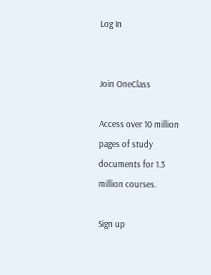Log In


Join OneClass

Access over 10 million pages of study
documents for 1.3 million courses.

Sign up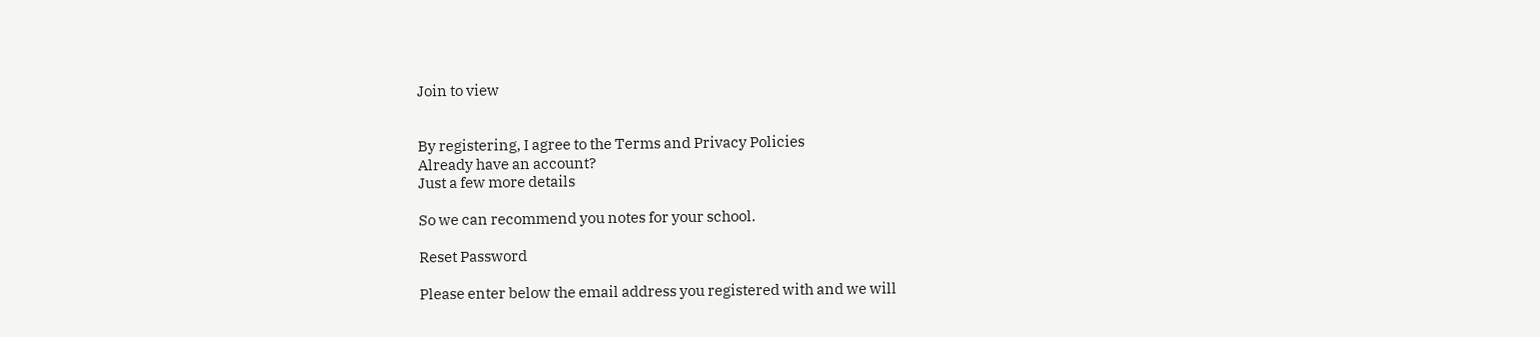Join to view


By registering, I agree to the Terms and Privacy Policies
Already have an account?
Just a few more details

So we can recommend you notes for your school.

Reset Password

Please enter below the email address you registered with and we will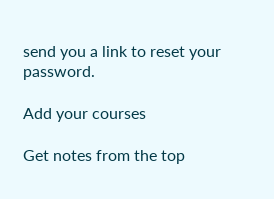send you a link to reset your password.

Add your courses

Get notes from the top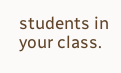students in your class.